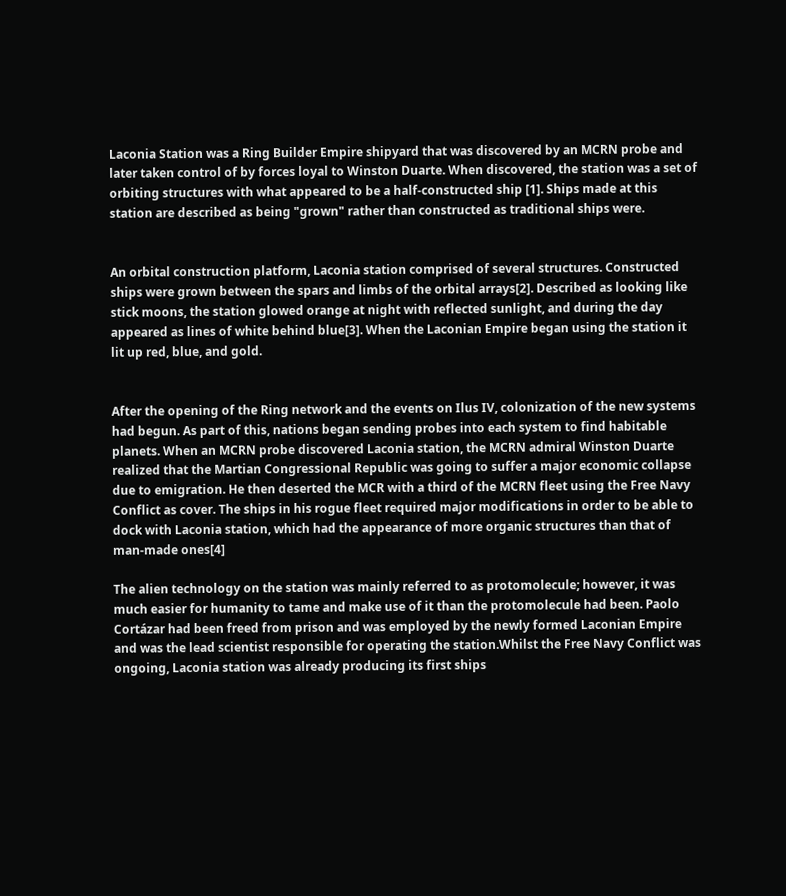Laconia Station was a Ring Builder Empire shipyard that was discovered by an MCRN probe and later taken control of by forces loyal to Winston Duarte. When discovered, the station was a set of orbiting structures with what appeared to be a half-constructed ship [1]. Ships made at this station are described as being "grown" rather than constructed as traditional ships were.


An orbital construction platform, Laconia station comprised of several structures. Constructed ships were grown between the spars and limbs of the orbital arrays[2]. Described as looking like stick moons, the station glowed orange at night with reflected sunlight, and during the day appeared as lines of white behind blue[3]. When the Laconian Empire began using the station it lit up red, blue, and gold.


After the opening of the Ring network and the events on Ilus IV, colonization of the new systems had begun. As part of this, nations began sending probes into each system to find habitable planets. When an MCRN probe discovered Laconia station, the MCRN admiral Winston Duarte realized that the Martian Congressional Republic was going to suffer a major economic collapse due to emigration. He then deserted the MCR with a third of the MCRN fleet using the Free Navy Conflict as cover. The ships in his rogue fleet required major modifications in order to be able to dock with Laconia station, which had the appearance of more organic structures than that of man-made ones[4]

The alien technology on the station was mainly referred to as protomolecule; however, it was much easier for humanity to tame and make use of it than the protomolecule had been. Paolo Cortázar had been freed from prison and was employed by the newly formed Laconian Empire and was the lead scientist responsible for operating the station.Whilst the Free Navy Conflict was ongoing, Laconia station was already producing its first ships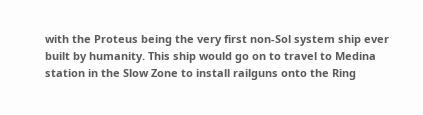with the Proteus being the very first non-Sol system ship ever built by humanity. This ship would go on to travel to Medina station in the Slow Zone to install railguns onto the Ring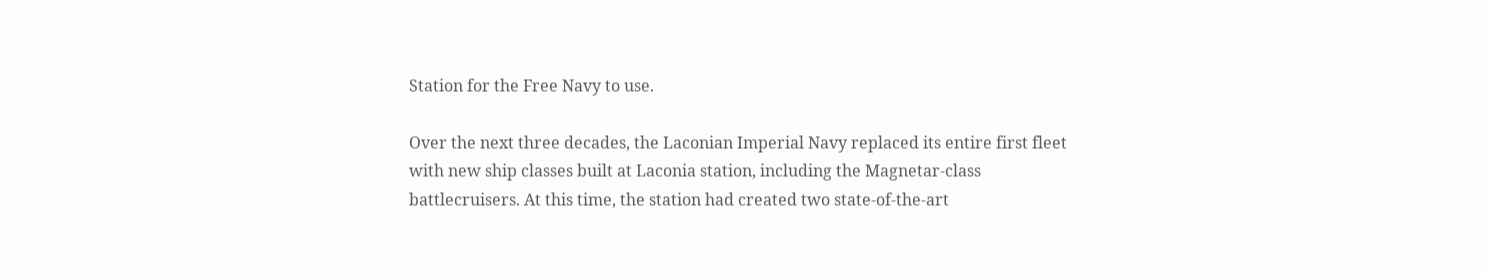Station for the Free Navy to use.

Over the next three decades, the Laconian Imperial Navy replaced its entire first fleet with new ship classes built at Laconia station, including the Magnetar-class battlecruisers. At this time, the station had created two state-of-the-art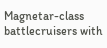Magnetar-class battlecruisers with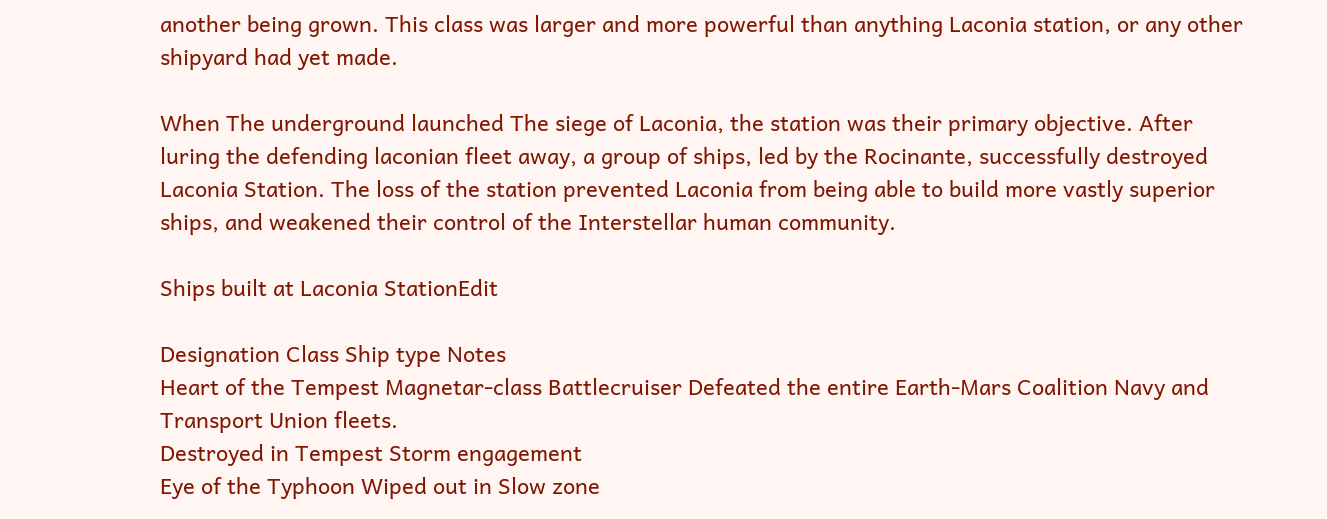another being grown. This class was larger and more powerful than anything Laconia station, or any other shipyard had yet made.

When The underground launched The siege of Laconia, the station was their primary objective. After luring the defending laconian fleet away, a group of ships, led by the Rocinante, successfully destroyed Laconia Station. The loss of the station prevented Laconia from being able to build more vastly superior ships, and weakened their control of the Interstellar human community.

Ships built at Laconia StationEdit

Designation Class Ship type Notes
Heart of the Tempest Magnetar-class Battlecruiser Defeated the entire Earth-Mars Coalition Navy and Transport Union fleets.
Destroyed in Tempest Storm engagement
Eye of the Typhoon Wiped out in Slow zone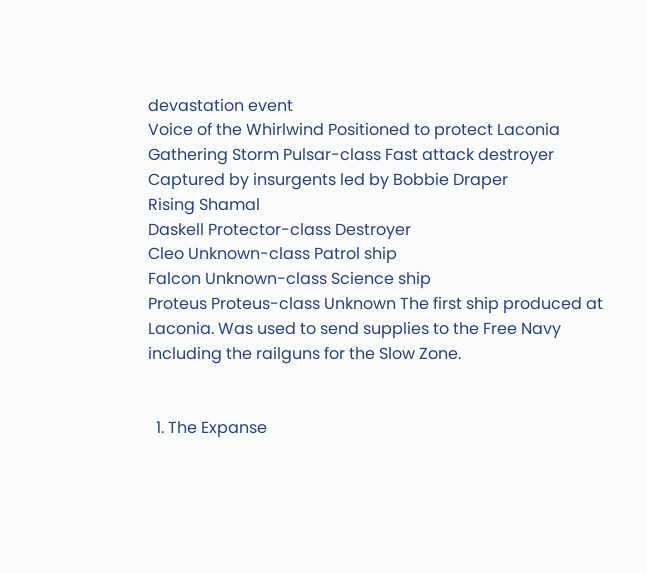devastation event
Voice of the Whirlwind Positioned to protect Laconia
Gathering Storm Pulsar-class Fast attack destroyer Captured by insurgents led by Bobbie Draper
Rising Shamal
Daskell Protector-class Destroyer
Cleo Unknown-class Patrol ship
Falcon Unknown-class Science ship
Proteus Proteus-class Unknown The first ship produced at Laconia. Was used to send supplies to the Free Navy including the railguns for the Slow Zone.


  1. The Expanse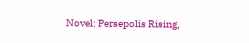Novel: Persepolis Rising,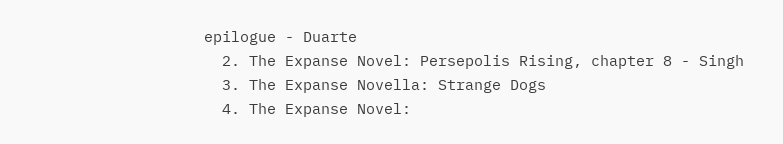epilogue - Duarte
  2. The Expanse Novel: Persepolis Rising, chapter 8 - Singh
  3. The Expanse Novella: Strange Dogs
  4. The Expanse Novel: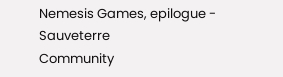Nemesis Games, epilogue - Sauveterre
Community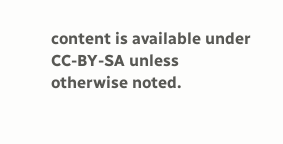content is available under CC-BY-SA unless otherwise noted.